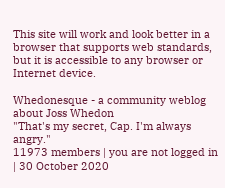This site will work and look better in a browser that supports web standards, but it is accessible to any browser or Internet device.

Whedonesque - a community weblog about Joss Whedon
"That's my secret, Cap. I'm always angry."
11973 members | you are not logged in | 30 October 2020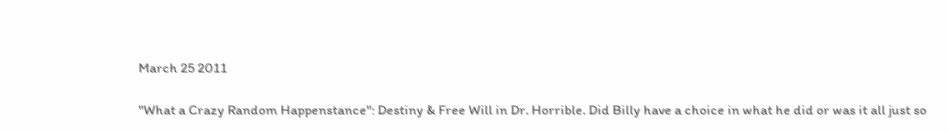March 25 2011

"What a Crazy Random Happenstance": Destiny & Free Will in Dr. Horrible. Did Billy have a choice in what he did or was it all just so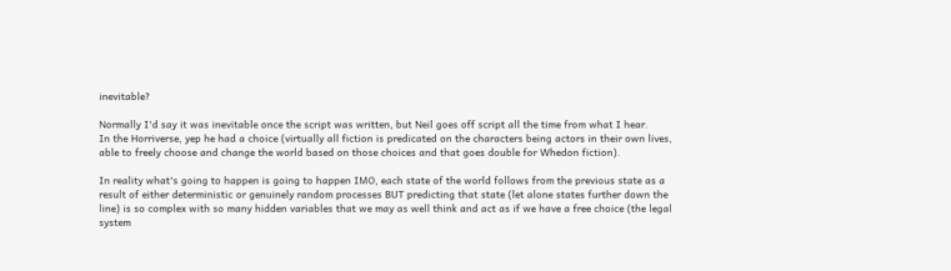inevitable?

Normally I'd say it was inevitable once the script was written, but Neil goes off script all the time from what I hear.
In the Horriverse, yep he had a choice (virtually all fiction is predicated on the characters being actors in their own lives, able to freely choose and change the world based on those choices and that goes double for Whedon fiction).

In reality what's going to happen is going to happen IMO, each state of the world follows from the previous state as a result of either deterministic or genuinely random processes BUT predicting that state (let alone states further down the line) is so complex with so many hidden variables that we may as well think and act as if we have a free choice (the legal system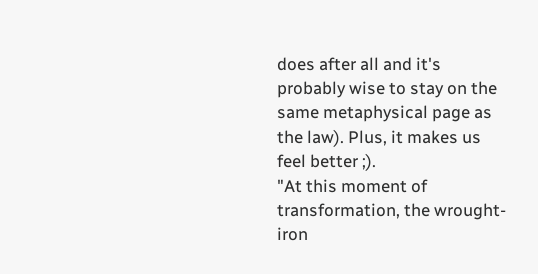does after all and it's probably wise to stay on the same metaphysical page as the law). Plus, it makes us feel better ;).
"At this moment of transformation, the wrought-iron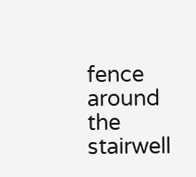fence around the stairwell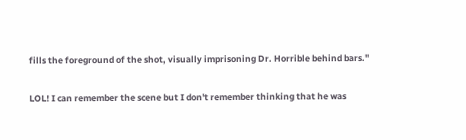fills the foreground of the shot, visually imprisoning Dr. Horrible behind bars."

LOL! I can remember the scene but I don't remember thinking that he was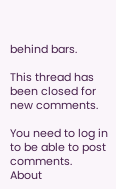behind bars.

This thread has been closed for new comments.

You need to log in to be able to post comments.
About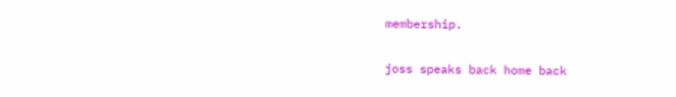membership.

joss speaks back home back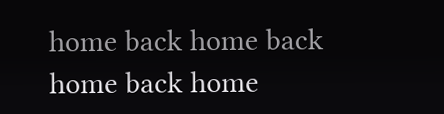home back home back home back home